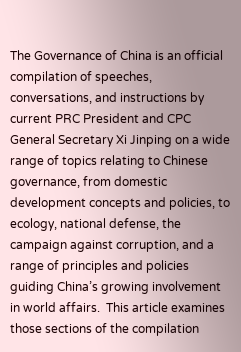The Governance of China is an official compilation of speeches, conversations, and instructions by current PRC President and CPC General Secretary Xi Jinping on a wide range of topics relating to Chinese governance, from domestic development concepts and policies, to ecology, national defense, the campaign against corruption, and a range of principles and policies guiding China’s growing involvement in world affairs.  This article examines those sections of the compilation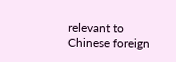relevant to Chinese foreign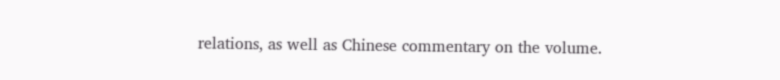relations, as well as Chinese commentary on the volume.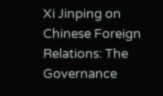Xi Jinping on Chinese Foreign Relations: The Governance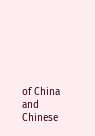of China and Chinese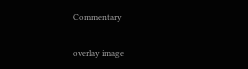Commentary

overlay image